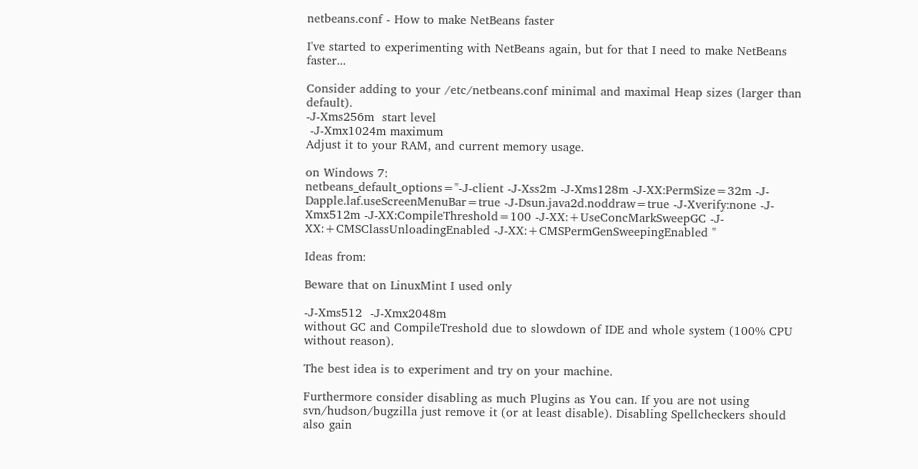netbeans.conf - How to make NetBeans faster

I've started to experimenting with NetBeans again, but for that I need to make NetBeans faster...

Consider adding to your /etc/netbeans.conf minimal and maximal Heap sizes (larger than default).
-J-Xms256m  start level
 -J-Xmx1024m maximum
Adjust it to your RAM, and current memory usage.

on Windows 7:
netbeans_default_options="-J-client -J-Xss2m -J-Xms128m -J-XX:PermSize=32m -J-Dapple.laf.useScreenMenuBar=true -J-Dsun.java2d.noddraw=true -J-Xverify:none -J-Xmx512m -J-XX:CompileThreshold=100 -J-XX:+UseConcMarkSweepGC -J-XX:+CMSClassUnloadingEnabled -J-XX:+CMSPermGenSweepingEnabled "

Ideas from:

Beware that on LinuxMint I used only

-J-Xms512  -J-Xmx2048m
without GC and CompileTreshold due to slowdown of IDE and whole system (100% CPU without reason).

The best idea is to experiment and try on your machine.

Furthermore consider disabling as much Plugins as You can. If you are not using svn/hudson/bugzilla just remove it (or at least disable). Disabling Spellcheckers should also gain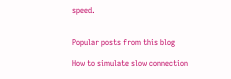speed.


Popular posts from this blog

How to simulate slow connection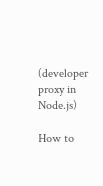(developer proxy in Node.js)

How to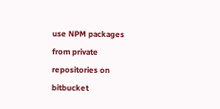use NPM packages from private repositories on bitbucket